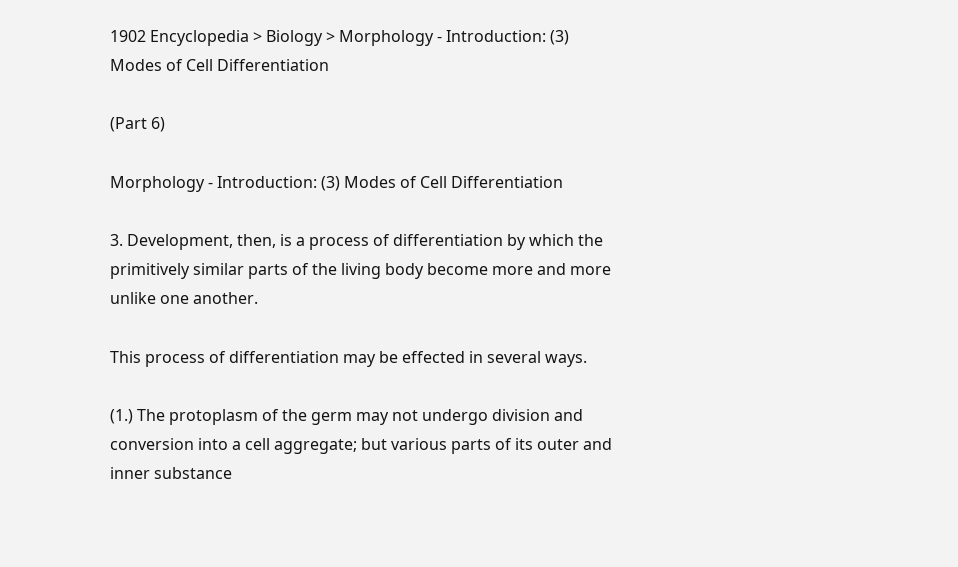1902 Encyclopedia > Biology > Morphology - Introduction: (3) Modes of Cell Differentiation

(Part 6)

Morphology - Introduction: (3) Modes of Cell Differentiation

3. Development, then, is a process of differentiation by which the primitively similar parts of the living body become more and more unlike one another.

This process of differentiation may be effected in several ways.

(1.) The protoplasm of the germ may not undergo division and conversion into a cell aggregate; but various parts of its outer and inner substance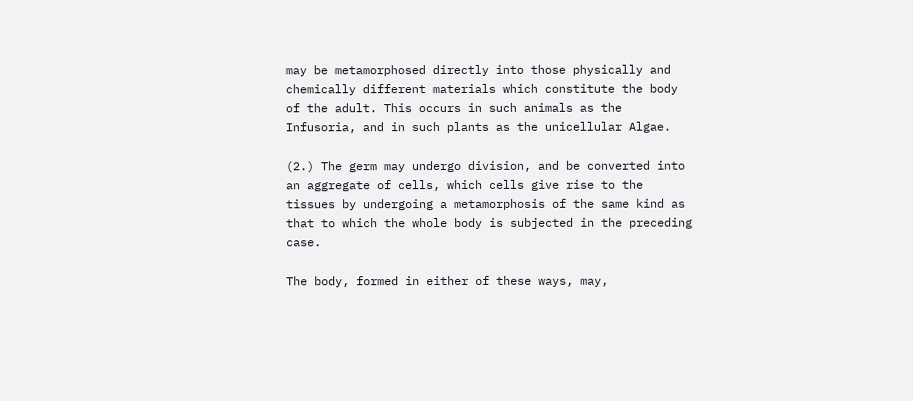may be metamorphosed directly into those physically and chemically different materials which constitute the body of the adult. This occurs in such animals as the Infusoria, and in such plants as the unicellular Algae.

(2.) The germ may undergo division, and be converted into an aggregate of cells, which cells give rise to the tissues by undergoing a metamorphosis of the same kind as that to which the whole body is subjected in the preceding case.

The body, formed in either of these ways, may,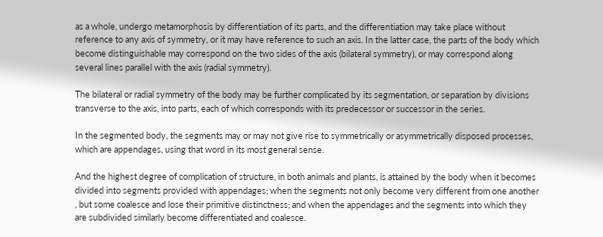as a whole, undergo metamorphosis by differentiation of its parts, and the differentiation may take place without reference to any axis of symmetry, or it may have reference to such an axis. In the latter case, the parts of the body which become distinguishable may correspond on the two sides of the axis (bilateral symmetry), or may correspond along several lines parallel with the axis (radial symmetry).

The bilateral or radial symmetry of the body may be further complicated by its segmentation, or separation by divisions transverse to the axis, into parts, each of which corresponds with its predecessor or successor in the series.

In the segmented body, the segments may or may not give rise to symmetrically or asymmetrically disposed processes, which are appendages, using that word in its most general sense.

And the highest degree of complication of structure, in both animals and plants, is attained by the body when it becomes divided into segments provided with appendages; when the segments not only become very different from one another , but some coalesce and lose their primitive distinctness; and when the appendages and the segments into which they are subdivided similarly become differentiated and coalesce.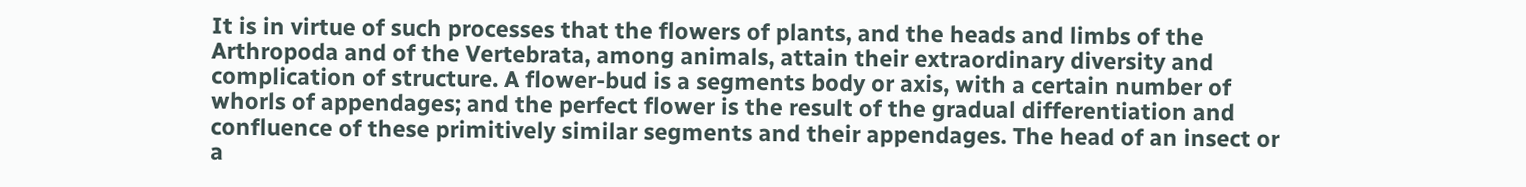It is in virtue of such processes that the flowers of plants, and the heads and limbs of the Arthropoda and of the Vertebrata, among animals, attain their extraordinary diversity and complication of structure. A flower-bud is a segments body or axis, with a certain number of whorls of appendages; and the perfect flower is the result of the gradual differentiation and confluence of these primitively similar segments and their appendages. The head of an insect or a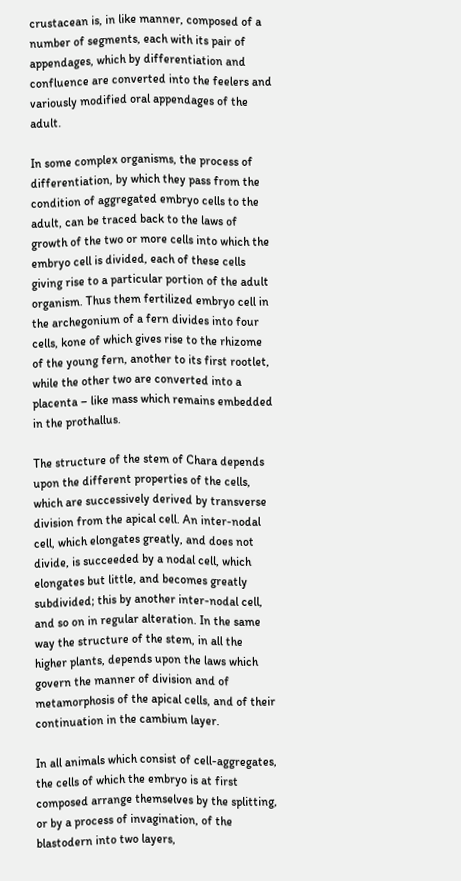crustacean is, in like manner, composed of a number of segments, each with its pair of appendages, which by differentiation and confluence are converted into the feelers and variously modified oral appendages of the adult.

In some complex organisms, the process of differentiation, by which they pass from the condition of aggregated embryo cells to the adult, can be traced back to the laws of growth of the two or more cells into which the embryo cell is divided, each of these cells giving rise to a particular portion of the adult organism. Thus them fertilized embryo cell in the archegonium of a fern divides into four cells, kone of which gives rise to the rhizome of the young fern, another to its first rootlet, while the other two are converted into a placenta – like mass which remains embedded in the prothallus.

The structure of the stem of Chara depends upon the different properties of the cells, which are successively derived by transverse division from the apical cell. An inter-nodal cell, which elongates greatly, and does not divide, is succeeded by a nodal cell, which elongates but little, and becomes greatly subdivided; this by another inter-nodal cell, and so on in regular alteration. In the same way the structure of the stem, in all the higher plants, depends upon the laws which govern the manner of division and of metamorphosis of the apical cells, and of their continuation in the cambium layer.

In all animals which consist of cell-aggregates, the cells of which the embryo is at first composed arrange themselves by the splitting, or by a process of invagination, of the blastodern into two layers,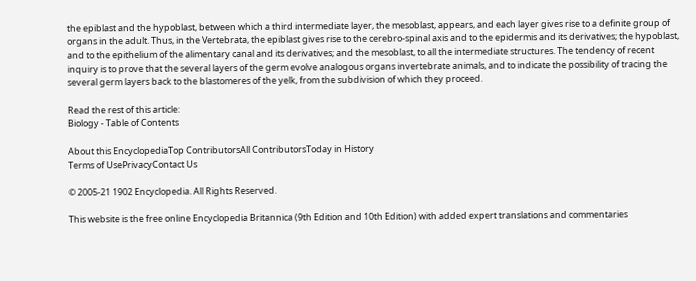the epiblast and the hypoblast, between which a third intermediate layer, the mesoblast, appears, and each layer gives rise to a definite group of organs in the adult. Thus, in the Vertebrata, the epiblast gives rise to the cerebro-spinal axis and to the epidermis and its derivatives; the hypoblast, and to the epithelium of the alimentary canal and its derivatives; and the mesoblast, to all the intermediate structures. The tendency of recent inquiry is to prove that the several layers of the germ evolve analogous organs invertebrate animals, and to indicate the possibility of tracing the several germ layers back to the blastomeres of the yelk, from the subdivision of which they proceed.

Read the rest of this article:
Biology - Table of Contents

About this EncyclopediaTop ContributorsAll ContributorsToday in History
Terms of UsePrivacyContact Us

© 2005-21 1902 Encyclopedia. All Rights Reserved.

This website is the free online Encyclopedia Britannica (9th Edition and 10th Edition) with added expert translations and commentaries